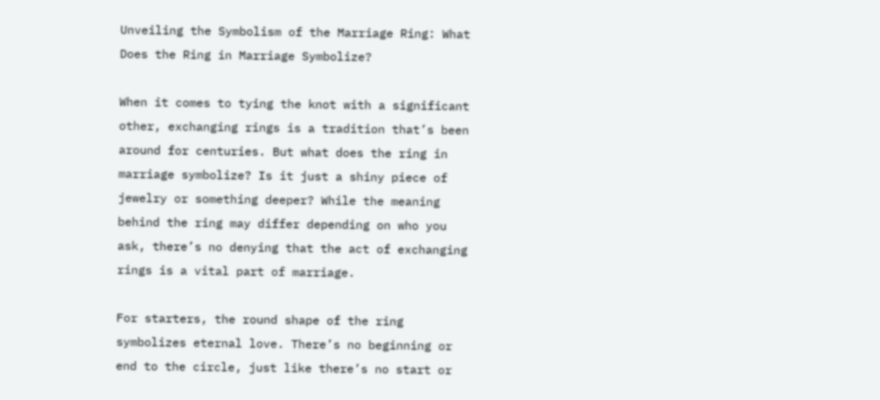Unveiling the Symbolism of the Marriage Ring: What Does the Ring in Marriage Symbolize?

When it comes to tying the knot with a significant other, exchanging rings is a tradition that’s been around for centuries. But what does the ring in marriage symbolize? Is it just a shiny piece of jewelry or something deeper? While the meaning behind the ring may differ depending on who you ask, there’s no denying that the act of exchanging rings is a vital part of marriage.

For starters, the round shape of the ring symbolizes eternal love. There’s no beginning or end to the circle, just like there’s no start or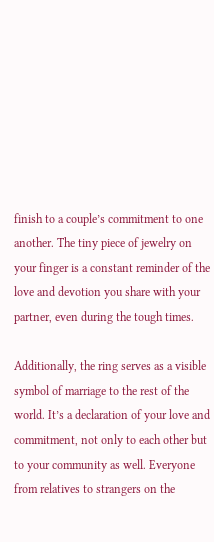finish to a couple’s commitment to one another. The tiny piece of jewelry on your finger is a constant reminder of the love and devotion you share with your partner, even during the tough times.

Additionally, the ring serves as a visible symbol of marriage to the rest of the world. It’s a declaration of your love and commitment, not only to each other but to your community as well. Everyone from relatives to strangers on the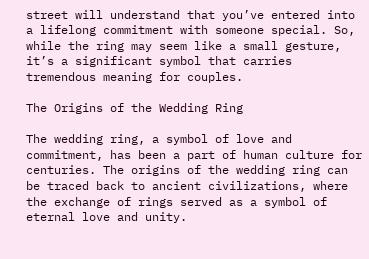street will understand that you’ve entered into a lifelong commitment with someone special. So, while the ring may seem like a small gesture, it’s a significant symbol that carries tremendous meaning for couples.

The Origins of the Wedding Ring

The wedding ring, a symbol of love and commitment, has been a part of human culture for centuries. The origins of the wedding ring can be traced back to ancient civilizations, where the exchange of rings served as a symbol of eternal love and unity.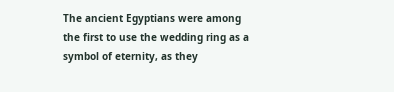The ancient Egyptians were among the first to use the wedding ring as a symbol of eternity, as they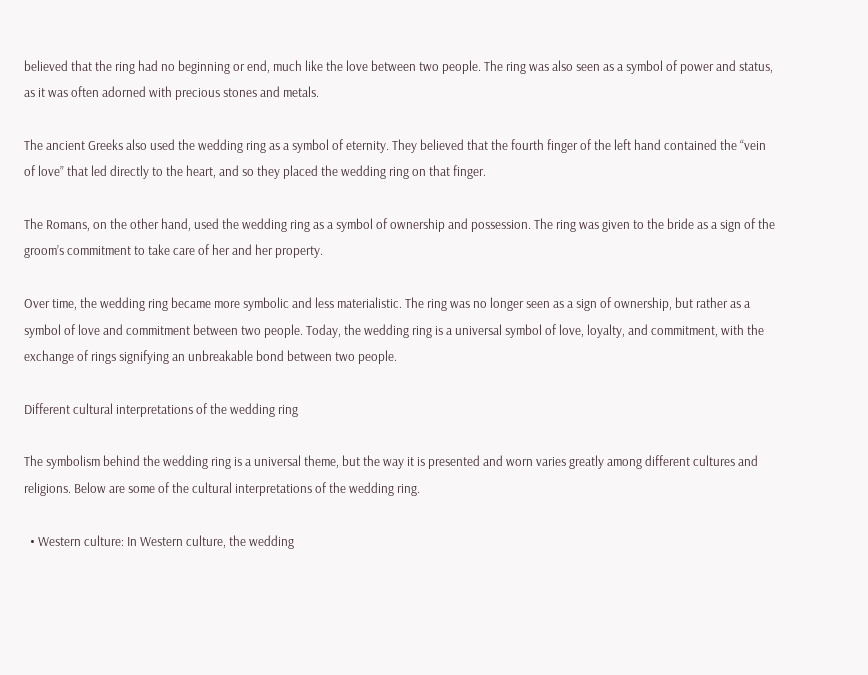believed that the ring had no beginning or end, much like the love between two people. The ring was also seen as a symbol of power and status, as it was often adorned with precious stones and metals.

The ancient Greeks also used the wedding ring as a symbol of eternity. They believed that the fourth finger of the left hand contained the “vein of love” that led directly to the heart, and so they placed the wedding ring on that finger.

The Romans, on the other hand, used the wedding ring as a symbol of ownership and possession. The ring was given to the bride as a sign of the groom’s commitment to take care of her and her property.

Over time, the wedding ring became more symbolic and less materialistic. The ring was no longer seen as a sign of ownership, but rather as a symbol of love and commitment between two people. Today, the wedding ring is a universal symbol of love, loyalty, and commitment, with the exchange of rings signifying an unbreakable bond between two people.

Different cultural interpretations of the wedding ring

The symbolism behind the wedding ring is a universal theme, but the way it is presented and worn varies greatly among different cultures and religions. Below are some of the cultural interpretations of the wedding ring.

  • Western culture: In Western culture, the wedding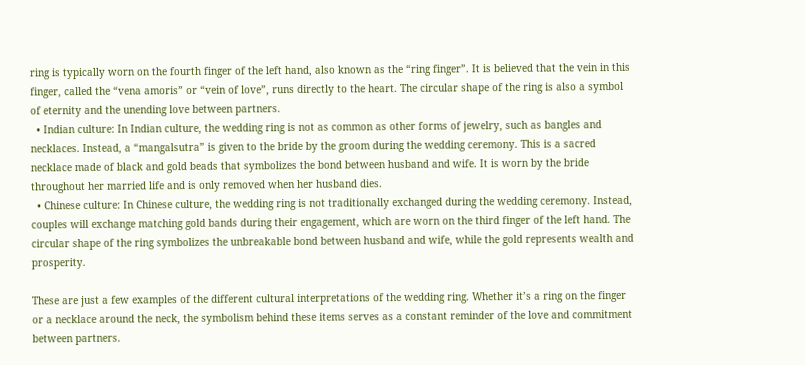ring is typically worn on the fourth finger of the left hand, also known as the “ring finger”. It is believed that the vein in this finger, called the “vena amoris” or “vein of love”, runs directly to the heart. The circular shape of the ring is also a symbol of eternity and the unending love between partners.
  • Indian culture: In Indian culture, the wedding ring is not as common as other forms of jewelry, such as bangles and necklaces. Instead, a “mangalsutra” is given to the bride by the groom during the wedding ceremony. This is a sacred necklace made of black and gold beads that symbolizes the bond between husband and wife. It is worn by the bride throughout her married life and is only removed when her husband dies.
  • Chinese culture: In Chinese culture, the wedding ring is not traditionally exchanged during the wedding ceremony. Instead, couples will exchange matching gold bands during their engagement, which are worn on the third finger of the left hand. The circular shape of the ring symbolizes the unbreakable bond between husband and wife, while the gold represents wealth and prosperity.

These are just a few examples of the different cultural interpretations of the wedding ring. Whether it’s a ring on the finger or a necklace around the neck, the symbolism behind these items serves as a constant reminder of the love and commitment between partners.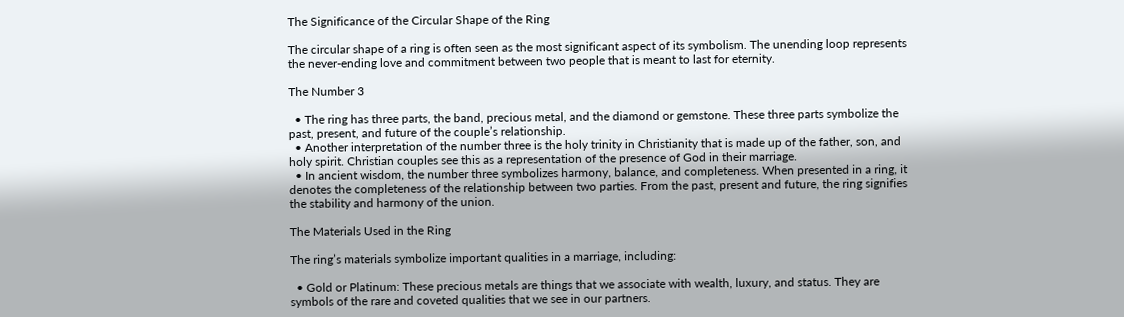The Significance of the Circular Shape of the Ring

The circular shape of a ring is often seen as the most significant aspect of its symbolism. The unending loop represents the never-ending love and commitment between two people that is meant to last for eternity.

The Number 3

  • The ring has three parts, the band, precious metal, and the diamond or gemstone. These three parts symbolize the past, present, and future of the couple’s relationship.
  • Another interpretation of the number three is the holy trinity in Christianity that is made up of the father, son, and holy spirit. Christian couples see this as a representation of the presence of God in their marriage.
  • In ancient wisdom, the number three symbolizes harmony, balance, and completeness. When presented in a ring, it denotes the completeness of the relationship between two parties. From the past, present and future, the ring signifies the stability and harmony of the union.

The Materials Used in the Ring

The ring’s materials symbolize important qualities in a marriage, including:

  • Gold or Platinum: These precious metals are things that we associate with wealth, luxury, and status. They are symbols of the rare and coveted qualities that we see in our partners.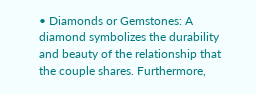• Diamonds or Gemstones: A diamond symbolizes the durability and beauty of the relationship that the couple shares. Furthermore,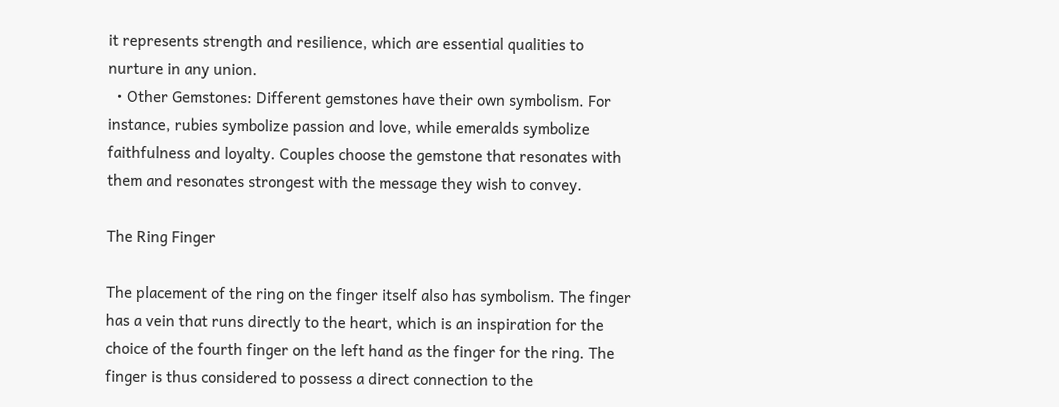it represents strength and resilience, which are essential qualities to nurture in any union.
  • Other Gemstones: Different gemstones have their own symbolism. For instance, rubies symbolize passion and love, while emeralds symbolize faithfulness and loyalty. Couples choose the gemstone that resonates with them and resonates strongest with the message they wish to convey.

The Ring Finger

The placement of the ring on the finger itself also has symbolism. The finger has a vein that runs directly to the heart, which is an inspiration for the choice of the fourth finger on the left hand as the finger for the ring. The finger is thus considered to possess a direct connection to the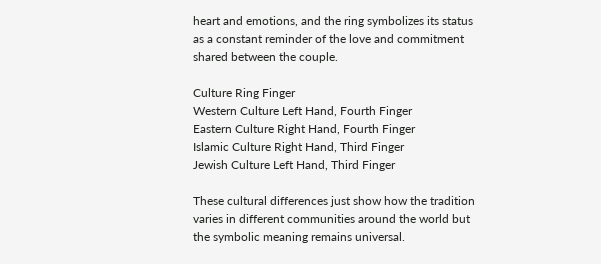heart and emotions, and the ring symbolizes its status as a constant reminder of the love and commitment shared between the couple.

Culture Ring Finger
Western Culture Left Hand, Fourth Finger
Eastern Culture Right Hand, Fourth Finger
Islamic Culture Right Hand, Third Finger
Jewish Culture Left Hand, Third Finger

These cultural differences just show how the tradition varies in different communities around the world but the symbolic meaning remains universal.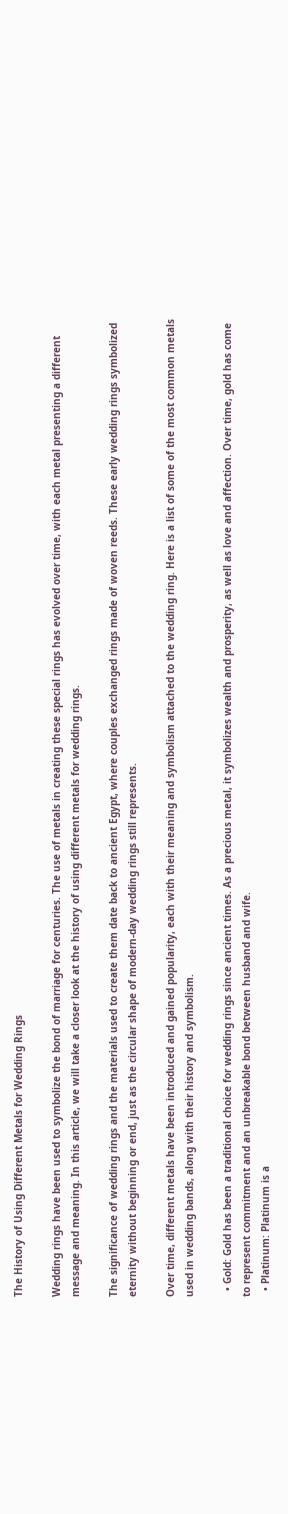The History of Using Different Metals for Wedding Rings

Wedding rings have been used to symbolize the bond of marriage for centuries. The use of metals in creating these special rings has evolved over time, with each metal presenting a different message and meaning. In this article, we will take a closer look at the history of using different metals for wedding rings.

The significance of wedding rings and the materials used to create them date back to ancient Egypt, where couples exchanged rings made of woven reeds. These early wedding rings symbolized eternity without beginning or end, just as the circular shape of modern-day wedding rings still represents.

Over time, different metals have been introduced and gained popularity, each with their meaning and symbolism attached to the wedding ring. Here is a list of some of the most common metals used in wedding bands, along with their history and symbolism.

  • Gold: Gold has been a traditional choice for wedding rings since ancient times. As a precious metal, it symbolizes wealth and prosperity, as well as love and affection. Over time, gold has come to represent commitment and an unbreakable bond between husband and wife.
  • Platinum: Platinum is a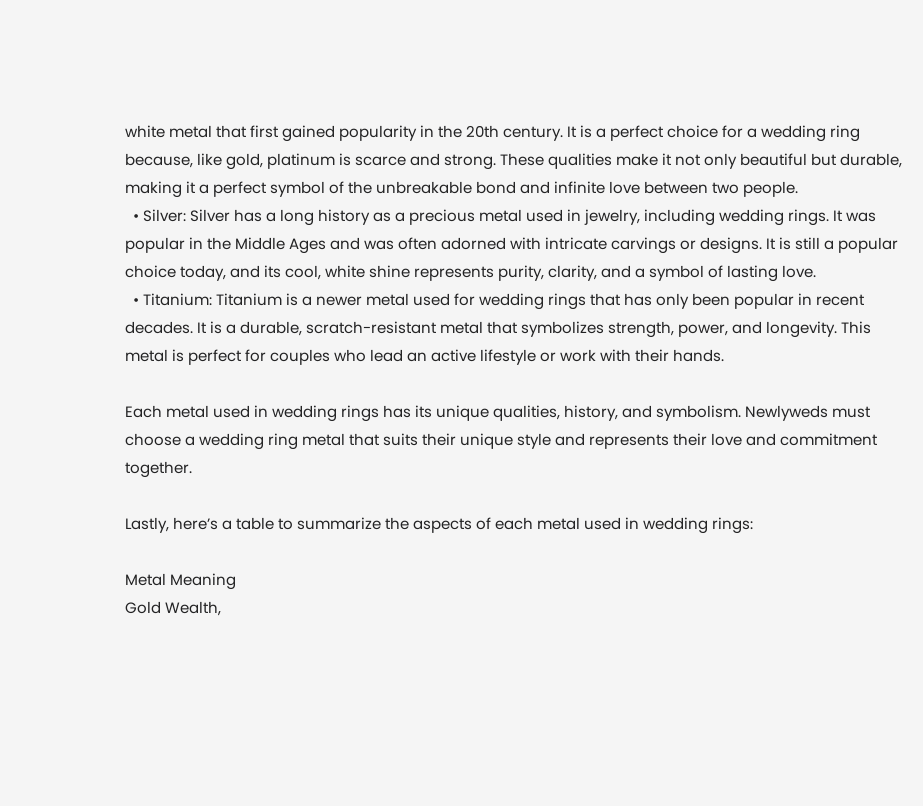white metal that first gained popularity in the 20th century. It is a perfect choice for a wedding ring because, like gold, platinum is scarce and strong. These qualities make it not only beautiful but durable, making it a perfect symbol of the unbreakable bond and infinite love between two people.
  • Silver: Silver has a long history as a precious metal used in jewelry, including wedding rings. It was popular in the Middle Ages and was often adorned with intricate carvings or designs. It is still a popular choice today, and its cool, white shine represents purity, clarity, and a symbol of lasting love.
  • Titanium: Titanium is a newer metal used for wedding rings that has only been popular in recent decades. It is a durable, scratch-resistant metal that symbolizes strength, power, and longevity. This metal is perfect for couples who lead an active lifestyle or work with their hands.

Each metal used in wedding rings has its unique qualities, history, and symbolism. Newlyweds must choose a wedding ring metal that suits their unique style and represents their love and commitment together.

Lastly, here’s a table to summarize the aspects of each metal used in wedding rings:

Metal Meaning
Gold Wealth,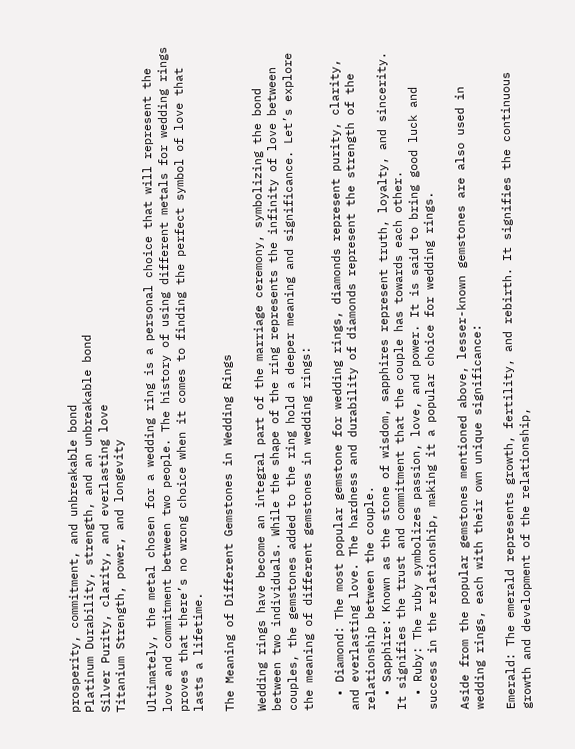prosperity, commitment, and unbreakable bond
Platinum Durability, strength, and an unbreakable bond
Silver Purity, clarity, and everlasting love
Titanium Strength, power, and longevity

Ultimately, the metal chosen for a wedding ring is a personal choice that will represent the love and commitment between two people. The history of using different metals for wedding rings proves that there’s no wrong choice when it comes to finding the perfect symbol of love that lasts a lifetime.

The Meaning of Different Gemstones in Wedding Rings

Wedding rings have become an integral part of the marriage ceremony, symbolizing the bond between two individuals. While the shape of the ring represents the infinity of love between couples, the gemstones added to the ring hold a deeper meaning and significance. Let’s explore the meaning of different gemstones in wedding rings:

  • Diamond: The most popular gemstone for wedding rings, diamonds represent purity, clarity, and everlasting love. The hardness and durability of diamonds represent the strength of the relationship between the couple.
  • Sapphire: Known as the stone of wisdom, sapphires represent truth, loyalty, and sincerity. It signifies the trust and commitment that the couple has towards each other.
  • Ruby: The ruby symbolizes passion, love, and power. It is said to bring good luck and success in the relationship, making it a popular choice for wedding rings.

Aside from the popular gemstones mentioned above, lesser-known gemstones are also used in wedding rings, each with their own unique significance:

Emerald: The emerald represents growth, fertility, and rebirth. It signifies the continuous growth and development of the relationship,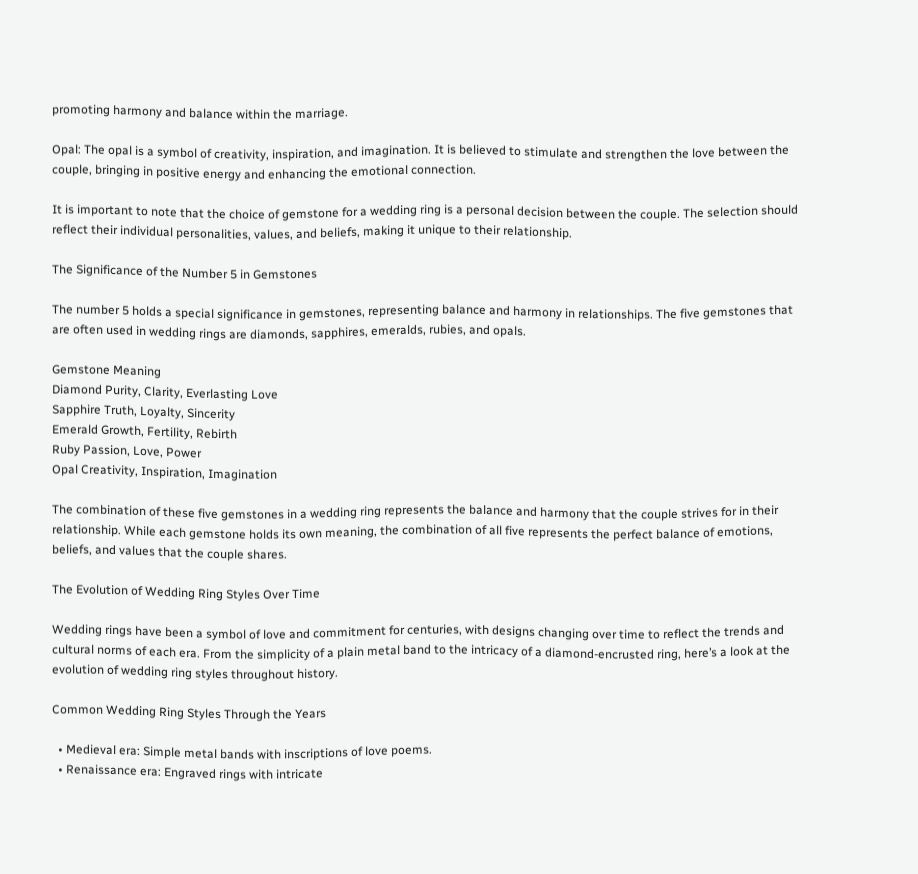promoting harmony and balance within the marriage.

Opal: The opal is a symbol of creativity, inspiration, and imagination. It is believed to stimulate and strengthen the love between the couple, bringing in positive energy and enhancing the emotional connection.

It is important to note that the choice of gemstone for a wedding ring is a personal decision between the couple. The selection should reflect their individual personalities, values, and beliefs, making it unique to their relationship.

The Significance of the Number 5 in Gemstones

The number 5 holds a special significance in gemstones, representing balance and harmony in relationships. The five gemstones that are often used in wedding rings are diamonds, sapphires, emeralds, rubies, and opals.

Gemstone Meaning
Diamond Purity, Clarity, Everlasting Love
Sapphire Truth, Loyalty, Sincerity
Emerald Growth, Fertility, Rebirth
Ruby Passion, Love, Power
Opal Creativity, Inspiration, Imagination

The combination of these five gemstones in a wedding ring represents the balance and harmony that the couple strives for in their relationship. While each gemstone holds its own meaning, the combination of all five represents the perfect balance of emotions, beliefs, and values that the couple shares.

The Evolution of Wedding Ring Styles Over Time

Wedding rings have been a symbol of love and commitment for centuries, with designs changing over time to reflect the trends and cultural norms of each era. From the simplicity of a plain metal band to the intricacy of a diamond-encrusted ring, here’s a look at the evolution of wedding ring styles throughout history.

Common Wedding Ring Styles Through the Years

  • Medieval era: Simple metal bands with inscriptions of love poems.
  • Renaissance era: Engraved rings with intricate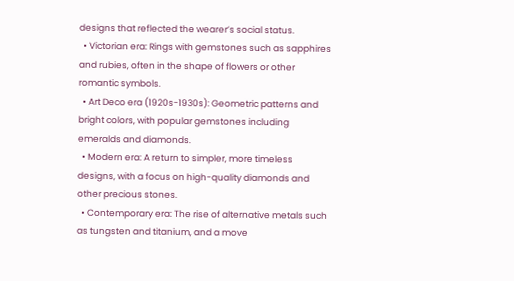designs that reflected the wearer’s social status.
  • Victorian era: Rings with gemstones such as sapphires and rubies, often in the shape of flowers or other romantic symbols.
  • Art Deco era (1920s-1930s): Geometric patterns and bright colors, with popular gemstones including emeralds and diamonds.
  • Modern era: A return to simpler, more timeless designs, with a focus on high-quality diamonds and other precious stones.
  • Contemporary era: The rise of alternative metals such as tungsten and titanium, and a move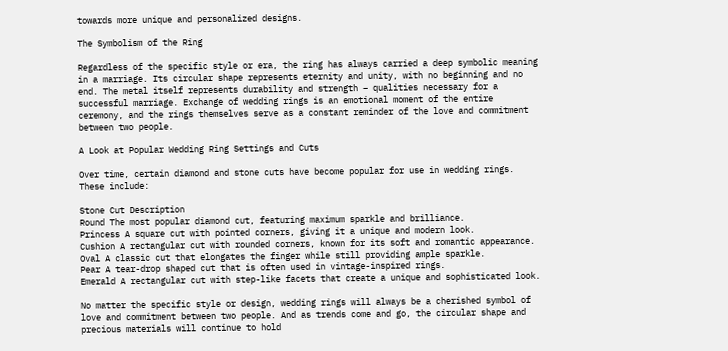towards more unique and personalized designs.

The Symbolism of the Ring

Regardless of the specific style or era, the ring has always carried a deep symbolic meaning in a marriage. Its circular shape represents eternity and unity, with no beginning and no end. The metal itself represents durability and strength – qualities necessary for a successful marriage. Exchange of wedding rings is an emotional moment of the entire ceremony, and the rings themselves serve as a constant reminder of the love and commitment between two people.

A Look at Popular Wedding Ring Settings and Cuts

Over time, certain diamond and stone cuts have become popular for use in wedding rings. These include:

Stone Cut Description
Round The most popular diamond cut, featuring maximum sparkle and brilliance.
Princess A square cut with pointed corners, giving it a unique and modern look.
Cushion A rectangular cut with rounded corners, known for its soft and romantic appearance.
Oval A classic cut that elongates the finger while still providing ample sparkle.
Pear A tear-drop shaped cut that is often used in vintage-inspired rings.
Emerald A rectangular cut with step-like facets that create a unique and sophisticated look.

No matter the specific style or design, wedding rings will always be a cherished symbol of love and commitment between two people. And as trends come and go, the circular shape and precious materials will continue to hold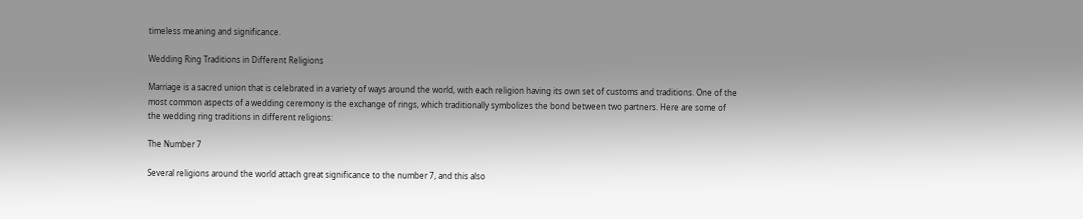timeless meaning and significance.

Wedding Ring Traditions in Different Religions

Marriage is a sacred union that is celebrated in a variety of ways around the world, with each religion having its own set of customs and traditions. One of the most common aspects of a wedding ceremony is the exchange of rings, which traditionally symbolizes the bond between two partners. Here are some of the wedding ring traditions in different religions:

The Number 7

Several religions around the world attach great significance to the number 7, and this also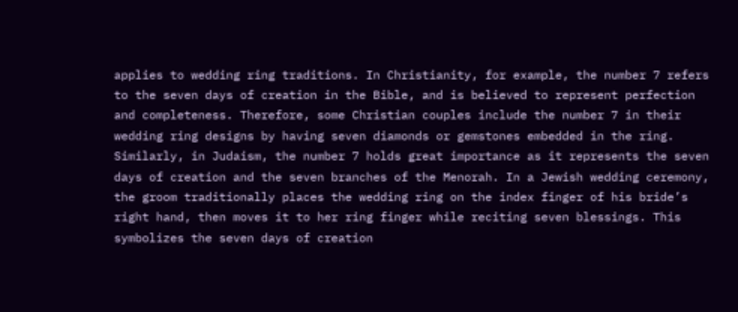applies to wedding ring traditions. In Christianity, for example, the number 7 refers to the seven days of creation in the Bible, and is believed to represent perfection and completeness. Therefore, some Christian couples include the number 7 in their wedding ring designs by having seven diamonds or gemstones embedded in the ring. Similarly, in Judaism, the number 7 holds great importance as it represents the seven days of creation and the seven branches of the Menorah. In a Jewish wedding ceremony, the groom traditionally places the wedding ring on the index finger of his bride’s right hand, then moves it to her ring finger while reciting seven blessings. This symbolizes the seven days of creation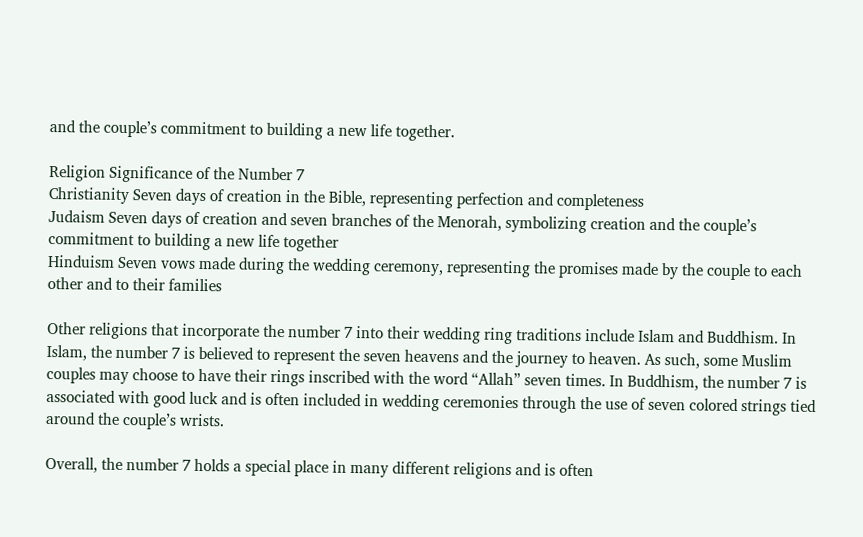and the couple’s commitment to building a new life together.

Religion Significance of the Number 7
Christianity Seven days of creation in the Bible, representing perfection and completeness
Judaism Seven days of creation and seven branches of the Menorah, symbolizing creation and the couple’s commitment to building a new life together
Hinduism Seven vows made during the wedding ceremony, representing the promises made by the couple to each other and to their families

Other religions that incorporate the number 7 into their wedding ring traditions include Islam and Buddhism. In Islam, the number 7 is believed to represent the seven heavens and the journey to heaven. As such, some Muslim couples may choose to have their rings inscribed with the word “Allah” seven times. In Buddhism, the number 7 is associated with good luck and is often included in wedding ceremonies through the use of seven colored strings tied around the couple’s wrists.

Overall, the number 7 holds a special place in many different religions and is often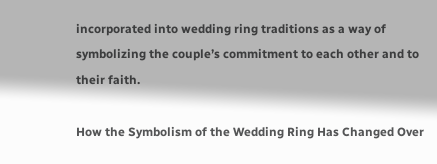incorporated into wedding ring traditions as a way of symbolizing the couple’s commitment to each other and to their faith.

How the Symbolism of the Wedding Ring Has Changed Over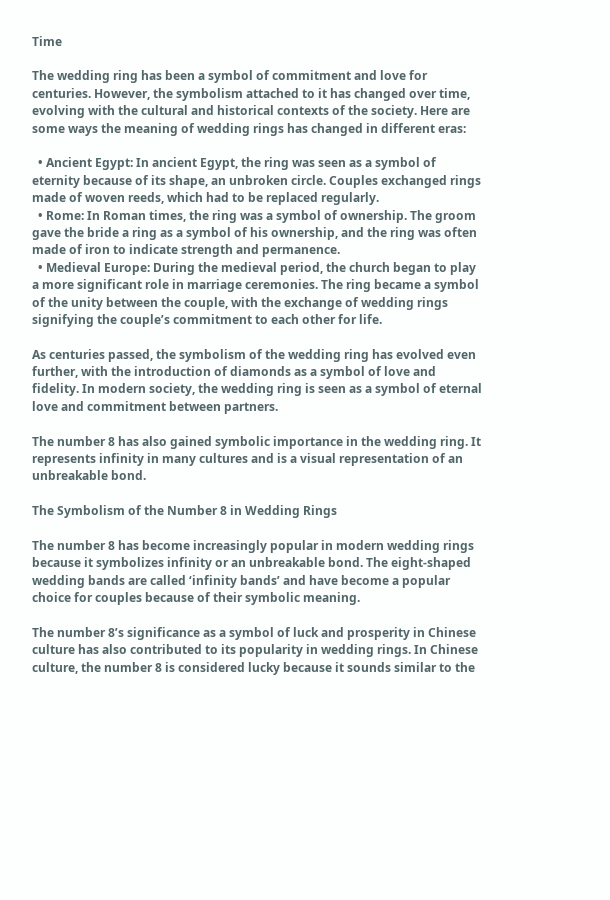Time

The wedding ring has been a symbol of commitment and love for centuries. However, the symbolism attached to it has changed over time, evolving with the cultural and historical contexts of the society. Here are some ways the meaning of wedding rings has changed in different eras:

  • Ancient Egypt: In ancient Egypt, the ring was seen as a symbol of eternity because of its shape, an unbroken circle. Couples exchanged rings made of woven reeds, which had to be replaced regularly.
  • Rome: In Roman times, the ring was a symbol of ownership. The groom gave the bride a ring as a symbol of his ownership, and the ring was often made of iron to indicate strength and permanence.
  • Medieval Europe: During the medieval period, the church began to play a more significant role in marriage ceremonies. The ring became a symbol of the unity between the couple, with the exchange of wedding rings signifying the couple’s commitment to each other for life.

As centuries passed, the symbolism of the wedding ring has evolved even further, with the introduction of diamonds as a symbol of love and fidelity. In modern society, the wedding ring is seen as a symbol of eternal love and commitment between partners.

The number 8 has also gained symbolic importance in the wedding ring. It represents infinity in many cultures and is a visual representation of an unbreakable bond.

The Symbolism of the Number 8 in Wedding Rings

The number 8 has become increasingly popular in modern wedding rings because it symbolizes infinity or an unbreakable bond. The eight-shaped wedding bands are called ‘infinity bands’ and have become a popular choice for couples because of their symbolic meaning.

The number 8’s significance as a symbol of luck and prosperity in Chinese culture has also contributed to its popularity in wedding rings. In Chinese culture, the number 8 is considered lucky because it sounds similar to the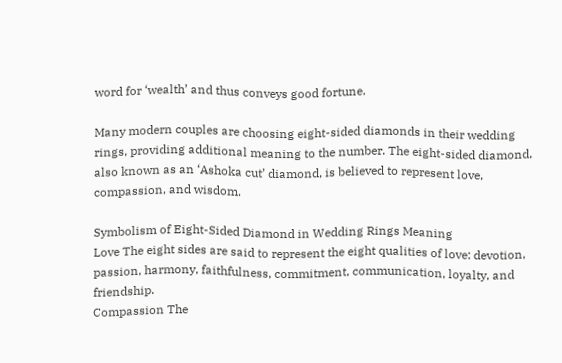word for ‘wealth’ and thus conveys good fortune.

Many modern couples are choosing eight-sided diamonds in their wedding rings, providing additional meaning to the number. The eight-sided diamond, also known as an ‘Ashoka cut’ diamond, is believed to represent love, compassion, and wisdom.

Symbolism of Eight-Sided Diamond in Wedding Rings Meaning
Love The eight sides are said to represent the eight qualities of love: devotion, passion, harmony, faithfulness, commitment, communication, loyalty, and friendship.
Compassion The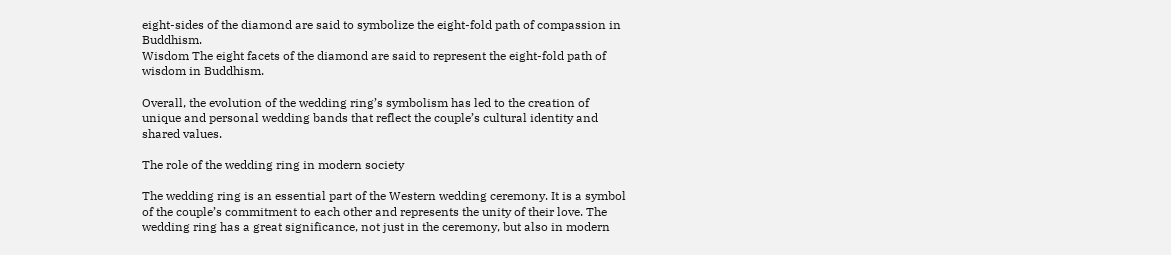eight-sides of the diamond are said to symbolize the eight-fold path of compassion in Buddhism.
Wisdom The eight facets of the diamond are said to represent the eight-fold path of wisdom in Buddhism.

Overall, the evolution of the wedding ring’s symbolism has led to the creation of unique and personal wedding bands that reflect the couple’s cultural identity and shared values.

The role of the wedding ring in modern society

The wedding ring is an essential part of the Western wedding ceremony. It is a symbol of the couple’s commitment to each other and represents the unity of their love. The wedding ring has a great significance, not just in the ceremony, but also in modern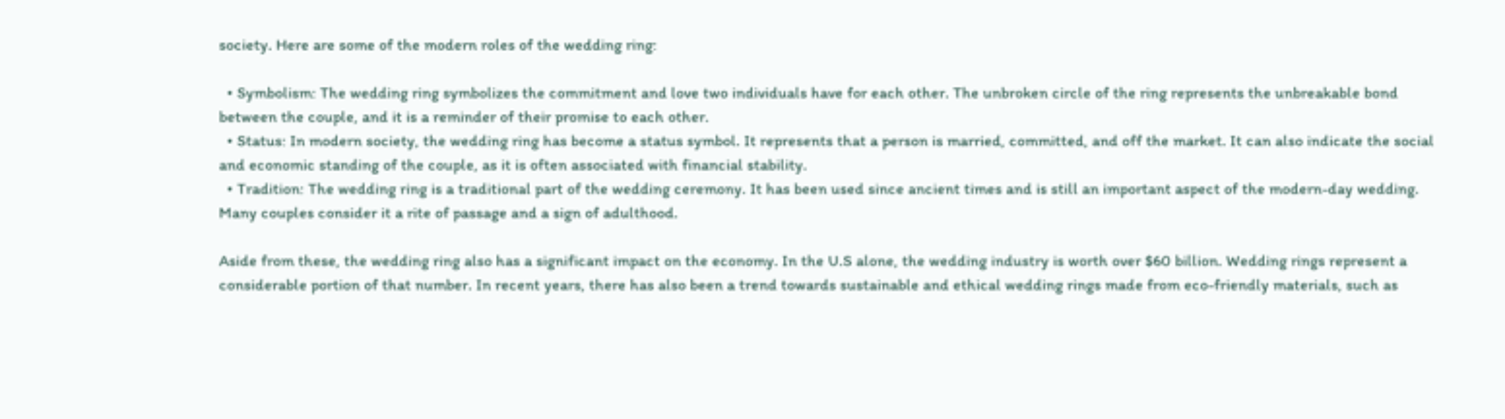society. Here are some of the modern roles of the wedding ring:

  • Symbolism: The wedding ring symbolizes the commitment and love two individuals have for each other. The unbroken circle of the ring represents the unbreakable bond between the couple, and it is a reminder of their promise to each other.
  • Status: In modern society, the wedding ring has become a status symbol. It represents that a person is married, committed, and off the market. It can also indicate the social and economic standing of the couple, as it is often associated with financial stability.
  • Tradition: The wedding ring is a traditional part of the wedding ceremony. It has been used since ancient times and is still an important aspect of the modern-day wedding. Many couples consider it a rite of passage and a sign of adulthood.

Aside from these, the wedding ring also has a significant impact on the economy. In the U.S alone, the wedding industry is worth over $60 billion. Wedding rings represent a considerable portion of that number. In recent years, there has also been a trend towards sustainable and ethical wedding rings made from eco-friendly materials, such as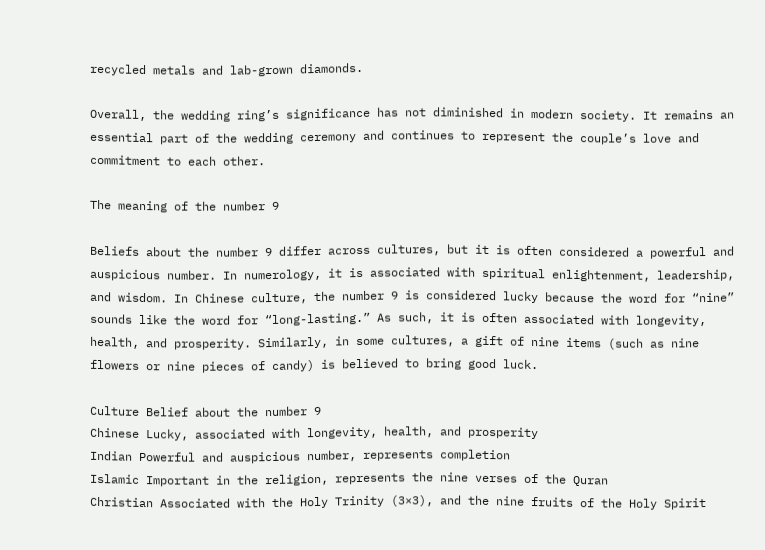recycled metals and lab-grown diamonds.

Overall, the wedding ring’s significance has not diminished in modern society. It remains an essential part of the wedding ceremony and continues to represent the couple’s love and commitment to each other.

The meaning of the number 9

Beliefs about the number 9 differ across cultures, but it is often considered a powerful and auspicious number. In numerology, it is associated with spiritual enlightenment, leadership, and wisdom. In Chinese culture, the number 9 is considered lucky because the word for “nine” sounds like the word for “long-lasting.” As such, it is often associated with longevity, health, and prosperity. Similarly, in some cultures, a gift of nine items (such as nine flowers or nine pieces of candy) is believed to bring good luck.

Culture Belief about the number 9
Chinese Lucky, associated with longevity, health, and prosperity
Indian Powerful and auspicious number, represents completion
Islamic Important in the religion, represents the nine verses of the Quran
Christian Associated with the Holy Trinity (3×3), and the nine fruits of the Holy Spirit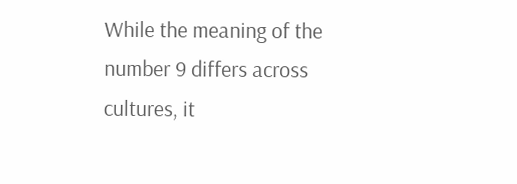While the meaning of the number 9 differs across cultures, it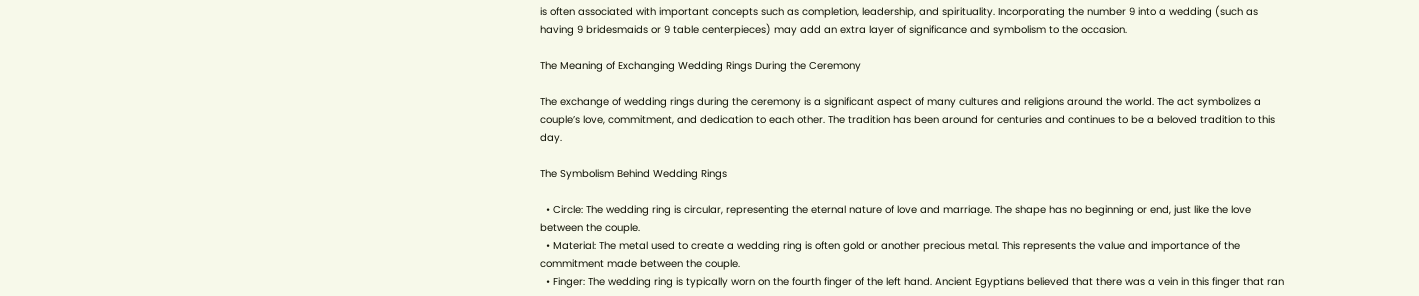is often associated with important concepts such as completion, leadership, and spirituality. Incorporating the number 9 into a wedding (such as having 9 bridesmaids or 9 table centerpieces) may add an extra layer of significance and symbolism to the occasion.

The Meaning of Exchanging Wedding Rings During the Ceremony

The exchange of wedding rings during the ceremony is a significant aspect of many cultures and religions around the world. The act symbolizes a couple’s love, commitment, and dedication to each other. The tradition has been around for centuries and continues to be a beloved tradition to this day.

The Symbolism Behind Wedding Rings

  • Circle: The wedding ring is circular, representing the eternal nature of love and marriage. The shape has no beginning or end, just like the love between the couple.
  • Material: The metal used to create a wedding ring is often gold or another precious metal. This represents the value and importance of the commitment made between the couple.
  • Finger: The wedding ring is typically worn on the fourth finger of the left hand. Ancient Egyptians believed that there was a vein in this finger that ran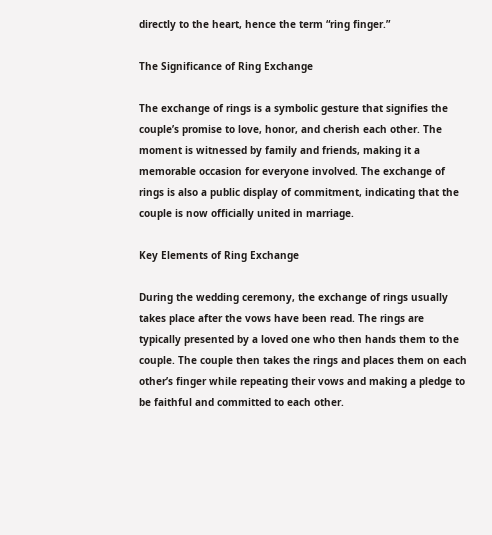directly to the heart, hence the term “ring finger.”

The Significance of Ring Exchange

The exchange of rings is a symbolic gesture that signifies the couple’s promise to love, honor, and cherish each other. The moment is witnessed by family and friends, making it a memorable occasion for everyone involved. The exchange of rings is also a public display of commitment, indicating that the couple is now officially united in marriage.

Key Elements of Ring Exchange

During the wedding ceremony, the exchange of rings usually takes place after the vows have been read. The rings are typically presented by a loved one who then hands them to the couple. The couple then takes the rings and places them on each other’s finger while repeating their vows and making a pledge to be faithful and committed to each other.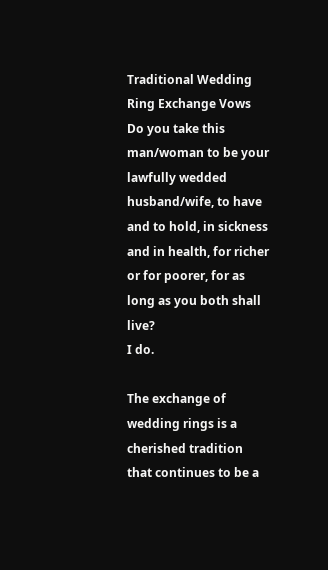Traditional Wedding Ring Exchange Vows
Do you take this man/woman to be your lawfully wedded husband/wife, to have and to hold, in sickness and in health, for richer or for poorer, for as long as you both shall live?
I do.

The exchange of wedding rings is a cherished tradition that continues to be a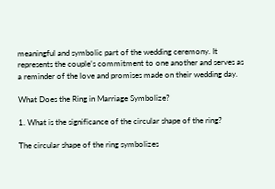meaningful and symbolic part of the wedding ceremony. It represents the couple’s commitment to one another and serves as a reminder of the love and promises made on their wedding day.

What Does the Ring in Marriage Symbolize?

1. What is the significance of the circular shape of the ring?

The circular shape of the ring symbolizes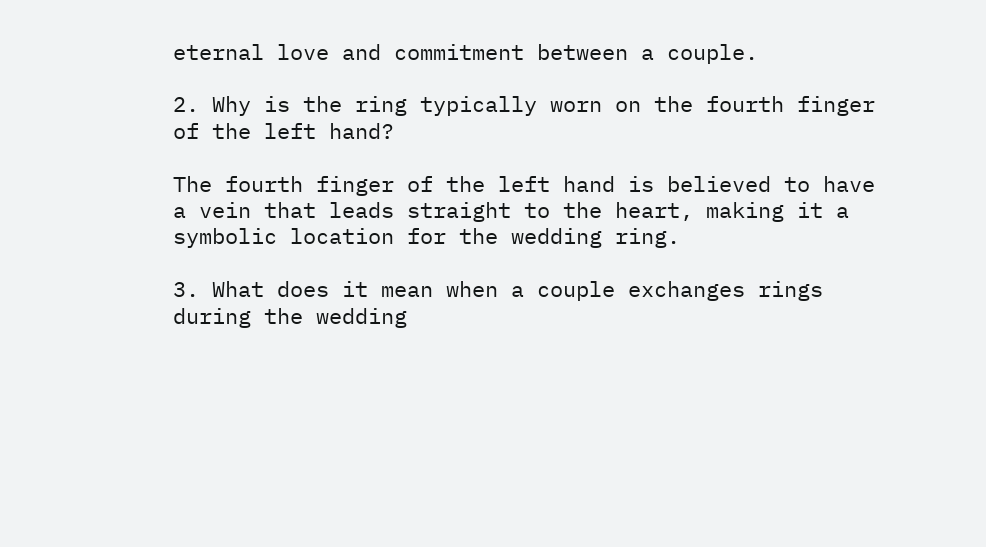eternal love and commitment between a couple.

2. Why is the ring typically worn on the fourth finger of the left hand?

The fourth finger of the left hand is believed to have a vein that leads straight to the heart, making it a symbolic location for the wedding ring.

3. What does it mean when a couple exchanges rings during the wedding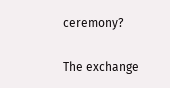ceremony?

The exchange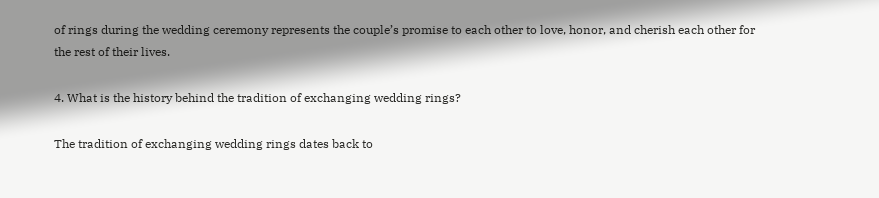of rings during the wedding ceremony represents the couple’s promise to each other to love, honor, and cherish each other for the rest of their lives.

4. What is the history behind the tradition of exchanging wedding rings?

The tradition of exchanging wedding rings dates back to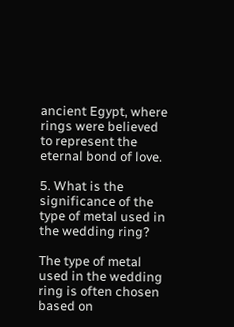ancient Egypt, where rings were believed to represent the eternal bond of love.

5. What is the significance of the type of metal used in the wedding ring?

The type of metal used in the wedding ring is often chosen based on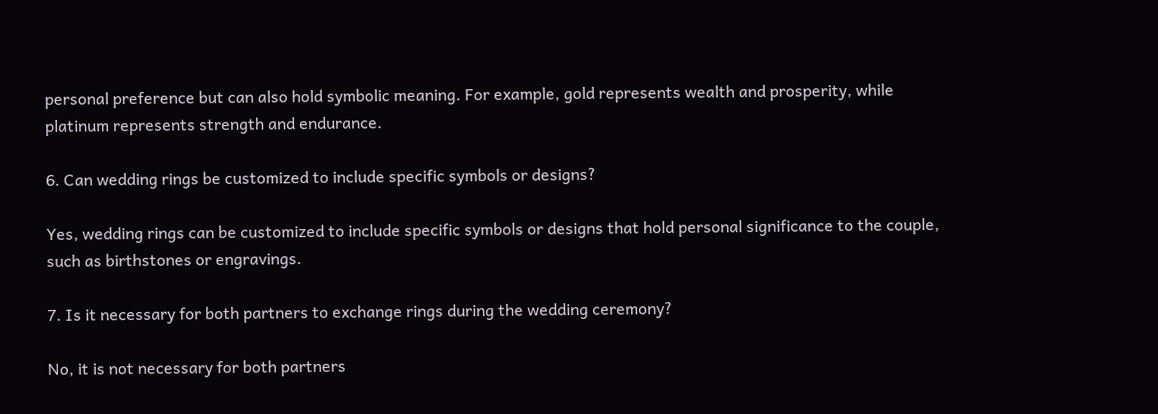personal preference but can also hold symbolic meaning. For example, gold represents wealth and prosperity, while platinum represents strength and endurance.

6. Can wedding rings be customized to include specific symbols or designs?

Yes, wedding rings can be customized to include specific symbols or designs that hold personal significance to the couple, such as birthstones or engravings.

7. Is it necessary for both partners to exchange rings during the wedding ceremony?

No, it is not necessary for both partners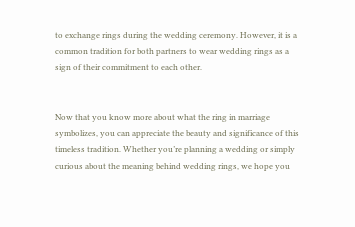to exchange rings during the wedding ceremony. However, it is a common tradition for both partners to wear wedding rings as a sign of their commitment to each other.


Now that you know more about what the ring in marriage symbolizes, you can appreciate the beauty and significance of this timeless tradition. Whether you’re planning a wedding or simply curious about the meaning behind wedding rings, we hope you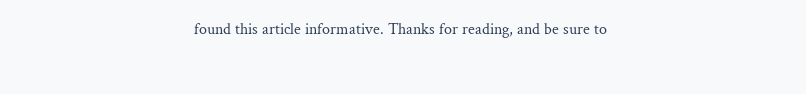found this article informative. Thanks for reading, and be sure to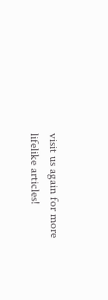visit us again for more lifelike articles!